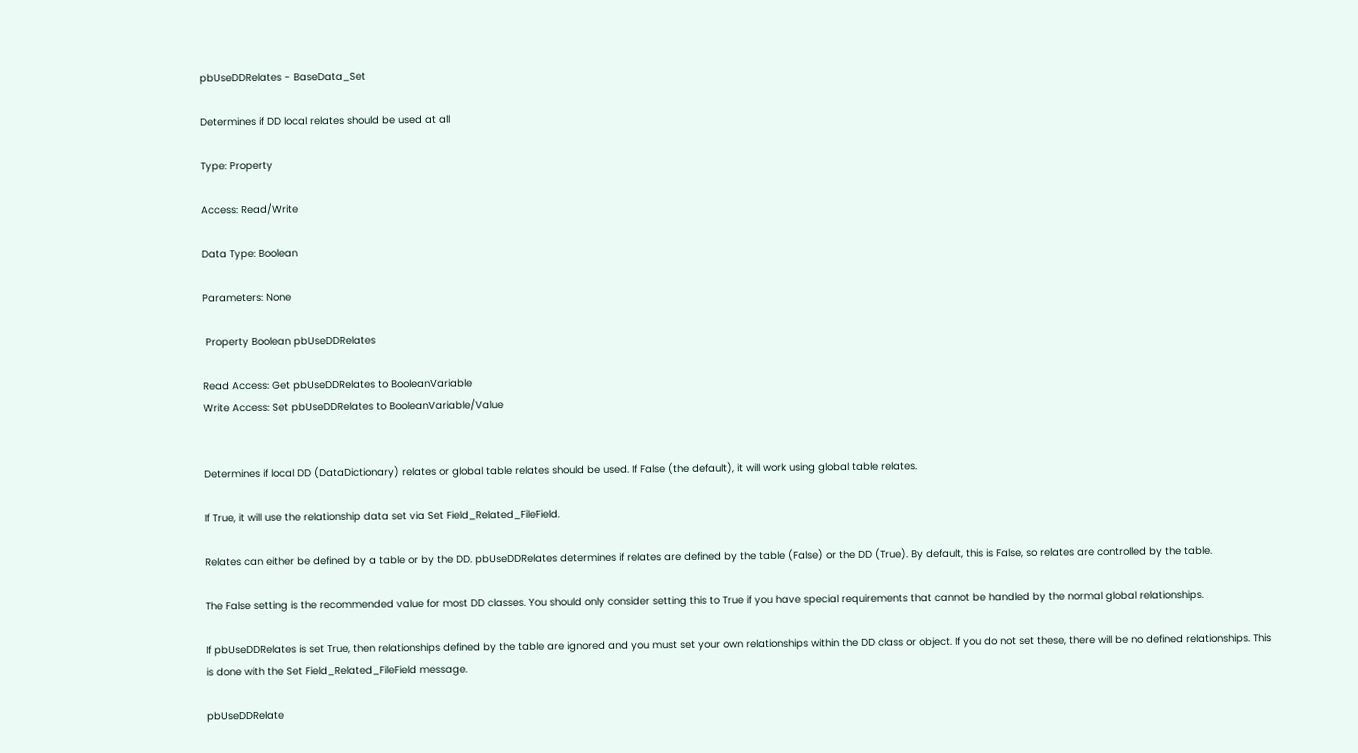pbUseDDRelates - BaseData_Set

Determines if DD local relates should be used at all

Type: Property

Access: Read/Write

Data Type: Boolean

Parameters: None

 Property Boolean pbUseDDRelates

Read Access: Get pbUseDDRelates to BooleanVariable
Write Access: Set pbUseDDRelates to BooleanVariable/Value


Determines if local DD (DataDictionary) relates or global table relates should be used. If False (the default), it will work using global table relates.

If True, it will use the relationship data set via Set Field_Related_FileField.

Relates can either be defined by a table or by the DD. pbUseDDRelates determines if relates are defined by the table (False) or the DD (True). By default, this is False, so relates are controlled by the table.

The False setting is the recommended value for most DD classes. You should only consider setting this to True if you have special requirements that cannot be handled by the normal global relationships.

If pbUseDDRelates is set True, then relationships defined by the table are ignored and you must set your own relationships within the DD class or object. If you do not set these, there will be no defined relationships. This is done with the Set Field_Related_FileField message.

pbUseDDRelate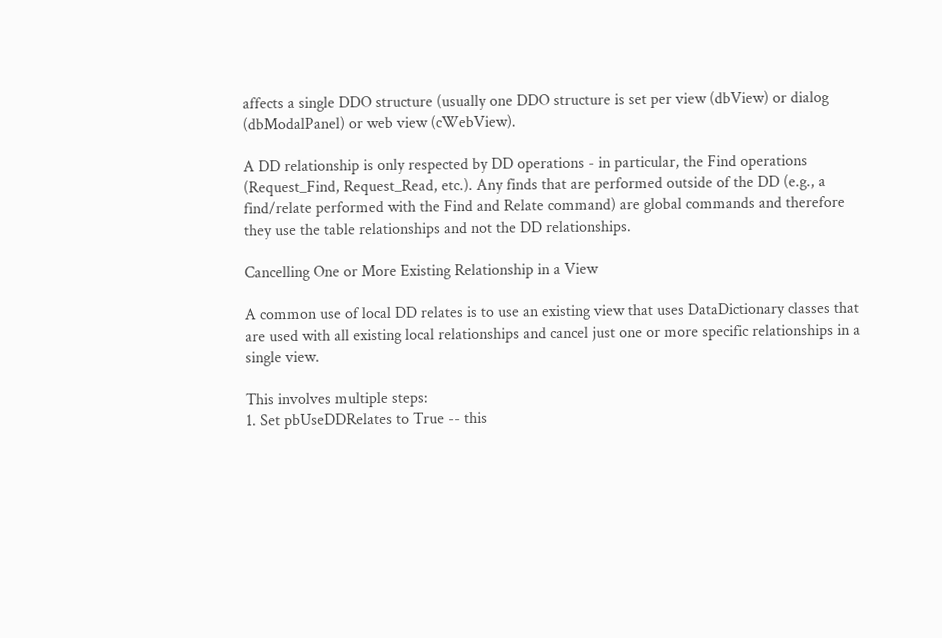affects a single DDO structure (usually one DDO structure is set per view (dbView) or dialog (dbModalPanel) or web view (cWebView).

A DD relationship is only respected by DD operations - in particular, the Find operations (Request_Find, Request_Read, etc.). Any finds that are performed outside of the DD (e.g., a find/relate performed with the Find and Relate command) are global commands and therefore they use the table relationships and not the DD relationships.

Cancelling One or More Existing Relationship in a View

A common use of local DD relates is to use an existing view that uses DataDictionary classes that are used with all existing local relationships and cancel just one or more specific relationships in a single view.

This involves multiple steps:
1. Set pbUseDDRelates to True -- this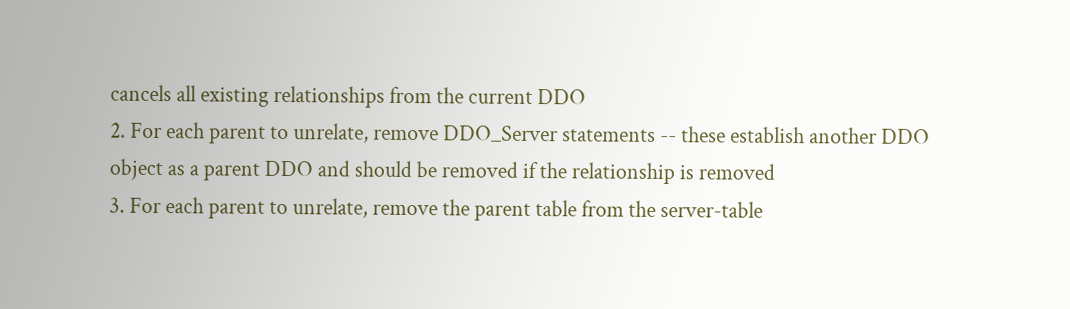cancels all existing relationships from the current DDO
2. For each parent to unrelate, remove DDO_Server statements -- these establish another DDO object as a parent DDO and should be removed if the relationship is removed
3. For each parent to unrelate, remove the parent table from the server-table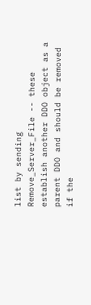list by sending Remove_Server_File -- these establish another DDO object as a parent DDO and should be removed if the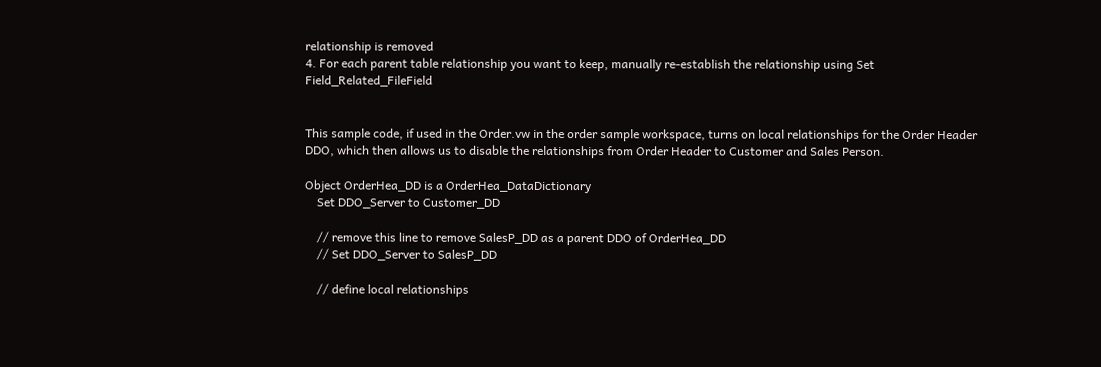relationship is removed
4. For each parent table relationship you want to keep, manually re-establish the relationship using Set Field_Related_FileField


This sample code, if used in the Order.vw in the order sample workspace, turns on local relationships for the Order Header DDO, which then allows us to disable the relationships from Order Header to Customer and Sales Person.

Object OrderHea_DD is a OrderHea_DataDictionary
    Set DDO_Server to Customer_DD

    // remove this line to remove SalesP_DD as a parent DDO of OrderHea_DD
    // Set DDO_Server to SalesP_DD

    // define local relationships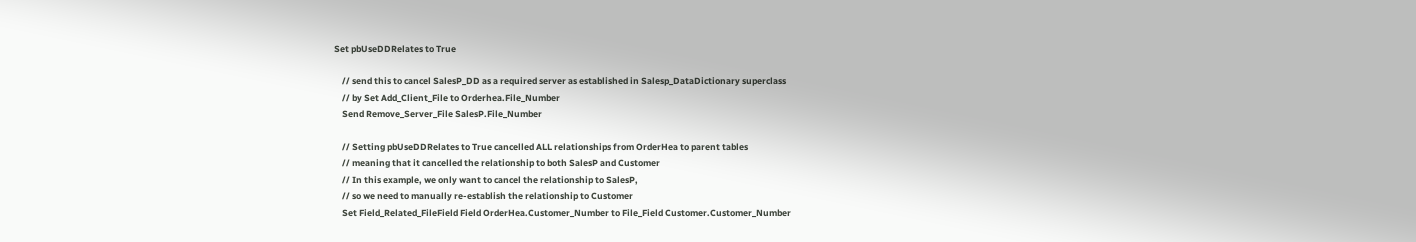Set pbUseDDRelates to True

    // send this to cancel SalesP_DD as a required server as established in Salesp_DataDictionary superclass
    // by Set Add_Client_File to Orderhea.File_Number
    Send Remove_Server_File SalesP.File_Number

    // Setting pbUseDDRelates to True cancelled ALL relationships from OrderHea to parent tables
    // meaning that it cancelled the relationship to both SalesP and Customer
    // In this example, we only want to cancel the relationship to SalesP,
    // so we need to manually re-establish the relationship to Customer
    Set Field_Related_FileField Field OrderHea.Customer_Number to File_Field Customer.Customer_Number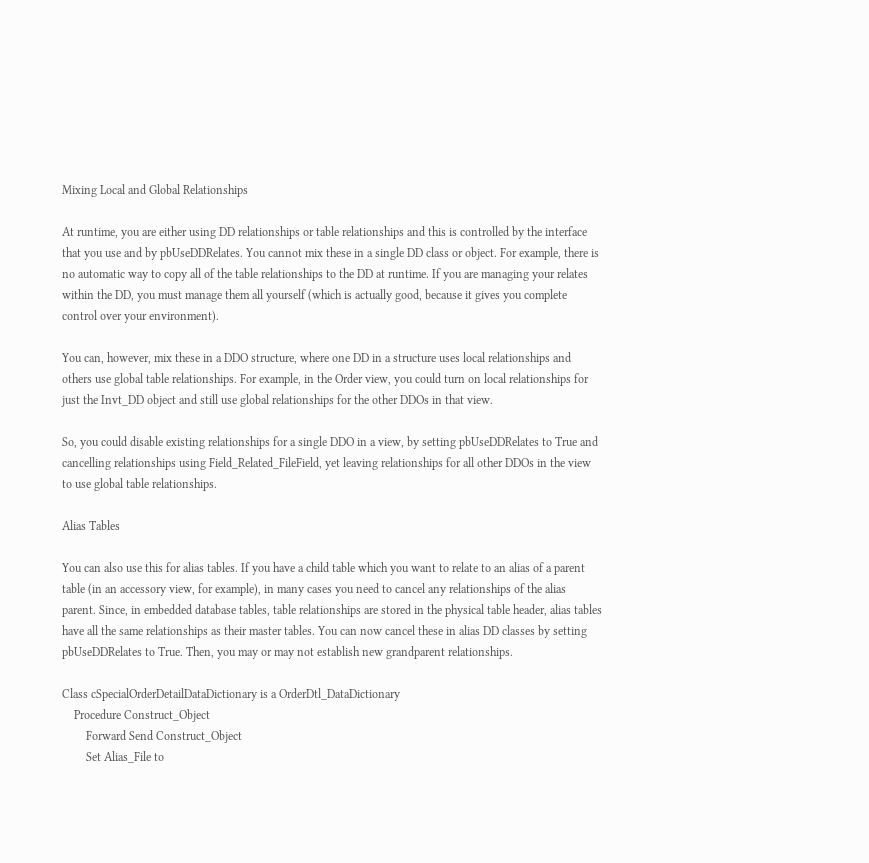Mixing Local and Global Relationships

At runtime, you are either using DD relationships or table relationships and this is controlled by the interface that you use and by pbUseDDRelates. You cannot mix these in a single DD class or object. For example, there is no automatic way to copy all of the table relationships to the DD at runtime. If you are managing your relates within the DD, you must manage them all yourself (which is actually good, because it gives you complete control over your environment).

You can, however, mix these in a DDO structure, where one DD in a structure uses local relationships and others use global table relationships. For example, in the Order view, you could turn on local relationships for just the Invt_DD object and still use global relationships for the other DDOs in that view.

So, you could disable existing relationships for a single DDO in a view, by setting pbUseDDRelates to True and cancelling relationships using Field_Related_FileField, yet leaving relationships for all other DDOs in the view to use global table relationships.

Alias Tables

You can also use this for alias tables. If you have a child table which you want to relate to an alias of a parent table (in an accessory view, for example), in many cases you need to cancel any relationships of the alias parent. Since, in embedded database tables, table relationships are stored in the physical table header, alias tables have all the same relationships as their master tables. You can now cancel these in alias DD classes by setting pbUseDDRelates to True. Then, you may or may not establish new grandparent relationships.

Class cSpecialOrderDetailDataDictionary is a OrderDtl_DataDictionary
    Procedure Construct_Object
        Forward Send Construct_Object
        Set Alias_File to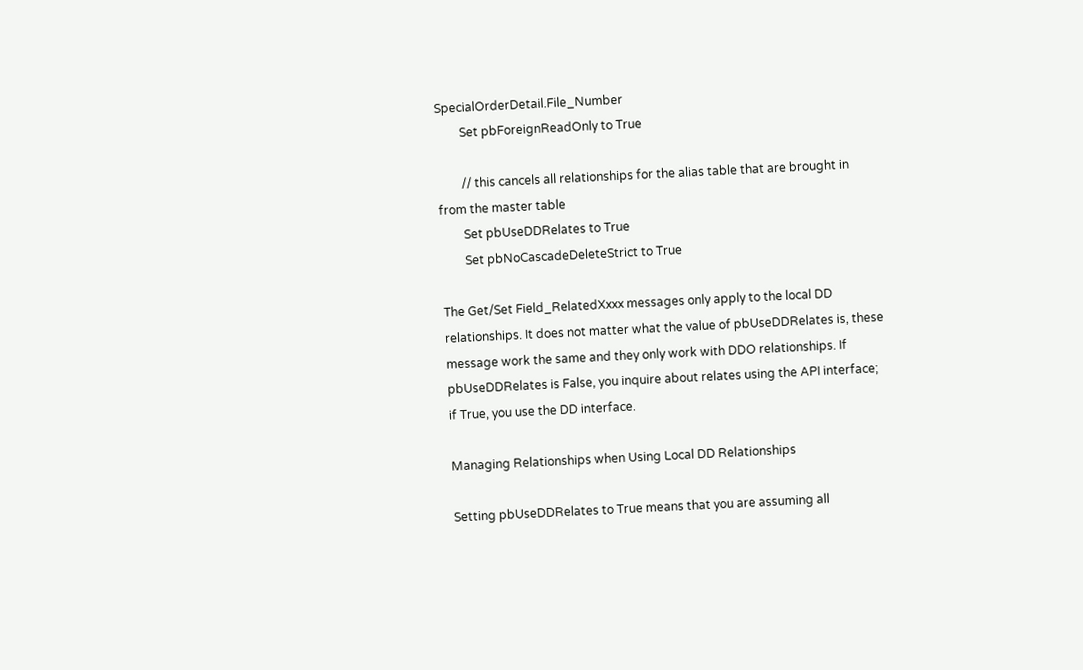SpecialOrderDetail.File_Number
        Set pbForeignReadOnly to True

        // this cancels all relationships for the alias table that are brought in from the master table
        Set pbUseDDRelates to True
        Set pbNoCascadeDeleteStrict to True

The Get/Set Field_RelatedXxxx messages only apply to the local DD relationships. It does not matter what the value of pbUseDDRelates is, these message work the same and they only work with DDO relationships. If pbUseDDRelates is False, you inquire about relates using the API interface; if True, you use the DD interface.

Managing Relationships when Using Local DD Relationships

Setting pbUseDDRelates to True means that you are assuming all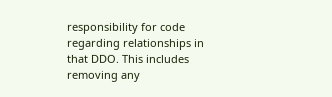responsibility for code regarding relationships in that DDO. This includes removing any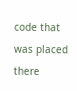code that was placed there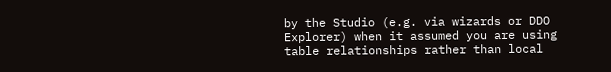by the Studio (e.g. via wizards or DDO Explorer) when it assumed you are using table relationships rather than local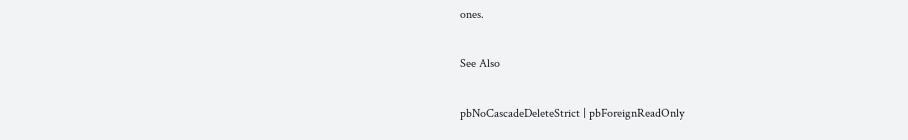ones.

See Also

pbNoCascadeDeleteStrict | pbForeignReadOnly